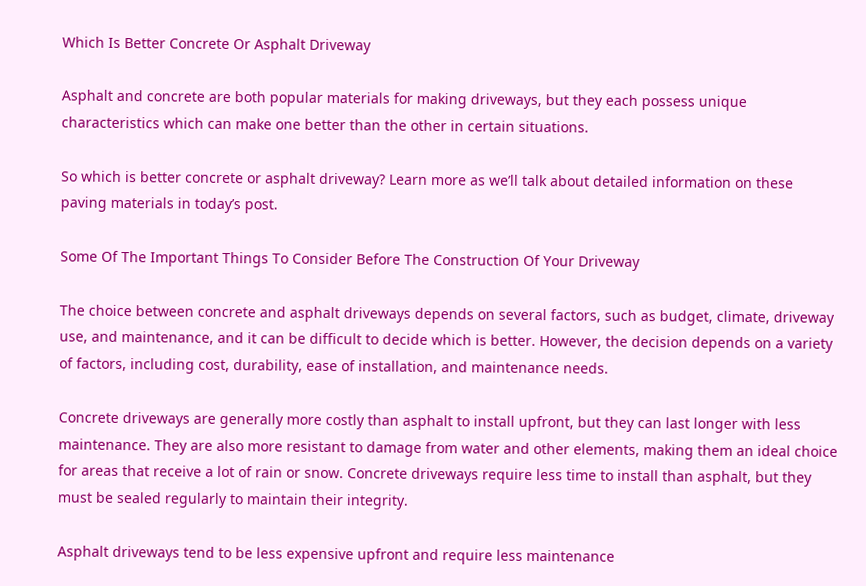Which Is Better Concrete Or Asphalt Driveway

Asphalt and concrete are both popular materials for making driveways, but they each possess unique characteristics which can make one better than the other in certain situations.

So which is better concrete or asphalt driveway? Learn more as we’ll talk about detailed information on these paving materials in today’s post.

Some Of The Important Things To Consider Before The Construction Of Your Driveway

The choice between concrete and asphalt driveways depends on several factors, such as budget, climate, driveway use, and maintenance, and it can be difficult to decide which is better. However, the decision depends on a variety of factors, including cost, durability, ease of installation, and maintenance needs.

Concrete driveways are generally more costly than asphalt to install upfront, but they can last longer with less maintenance. They are also more resistant to damage from water and other elements, making them an ideal choice for areas that receive a lot of rain or snow. Concrete driveways require less time to install than asphalt, but they must be sealed regularly to maintain their integrity.

Asphalt driveways tend to be less expensive upfront and require less maintenance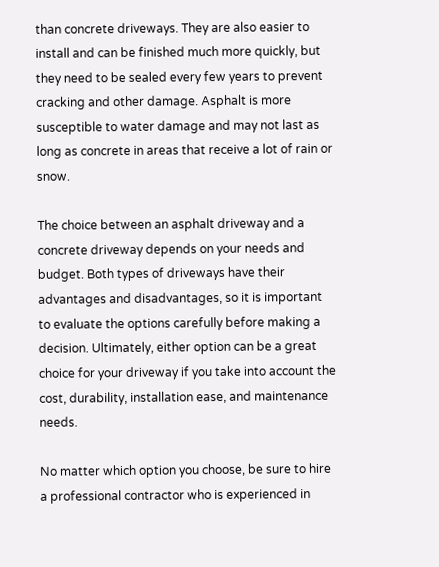than concrete driveways. They are also easier to install and can be finished much more quickly, but they need to be sealed every few years to prevent cracking and other damage. Asphalt is more susceptible to water damage and may not last as long as concrete in areas that receive a lot of rain or snow.

The choice between an asphalt driveway and a concrete driveway depends on your needs and budget. Both types of driveways have their advantages and disadvantages, so it is important to evaluate the options carefully before making a decision. Ultimately, either option can be a great choice for your driveway if you take into account the cost, durability, installation ease, and maintenance needs.

No matter which option you choose, be sure to hire a professional contractor who is experienced in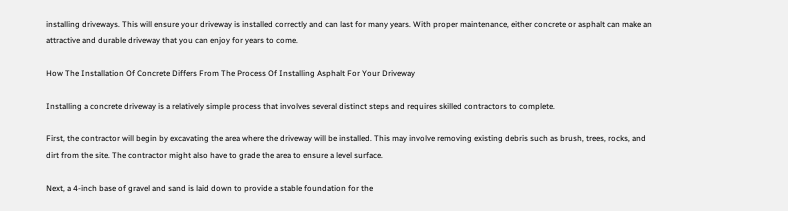installing driveways. This will ensure your driveway is installed correctly and can last for many years. With proper maintenance, either concrete or asphalt can make an attractive and durable driveway that you can enjoy for years to come.

How The Installation Of Concrete Differs From The Process Of Installing Asphalt For Your Driveway

Installing a concrete driveway is a relatively simple process that involves several distinct steps and requires skilled contractors to complete.

First, the contractor will begin by excavating the area where the driveway will be installed. This may involve removing existing debris such as brush, trees, rocks, and dirt from the site. The contractor might also have to grade the area to ensure a level surface.

Next, a 4-inch base of gravel and sand is laid down to provide a stable foundation for the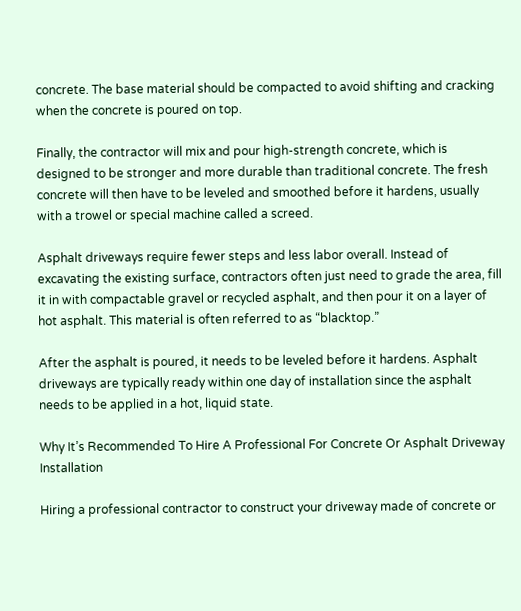concrete. The base material should be compacted to avoid shifting and cracking when the concrete is poured on top.

Finally, the contractor will mix and pour high-strength concrete, which is designed to be stronger and more durable than traditional concrete. The fresh concrete will then have to be leveled and smoothed before it hardens, usually with a trowel or special machine called a screed.

Asphalt driveways require fewer steps and less labor overall. Instead of excavating the existing surface, contractors often just need to grade the area, fill it in with compactable gravel or recycled asphalt, and then pour it on a layer of hot asphalt. This material is often referred to as “blacktop.”

After the asphalt is poured, it needs to be leveled before it hardens. Asphalt driveways are typically ready within one day of installation since the asphalt needs to be applied in a hot, liquid state.

Why It’s Recommended To Hire A Professional For Concrete Or Asphalt Driveway Installation

Hiring a professional contractor to construct your driveway made of concrete or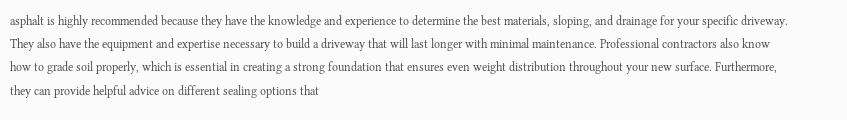asphalt is highly recommended because they have the knowledge and experience to determine the best materials, sloping, and drainage for your specific driveway. They also have the equipment and expertise necessary to build a driveway that will last longer with minimal maintenance. Professional contractors also know how to grade soil properly, which is essential in creating a strong foundation that ensures even weight distribution throughout your new surface. Furthermore, they can provide helpful advice on different sealing options that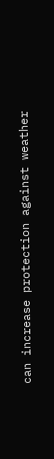can increase protection against weather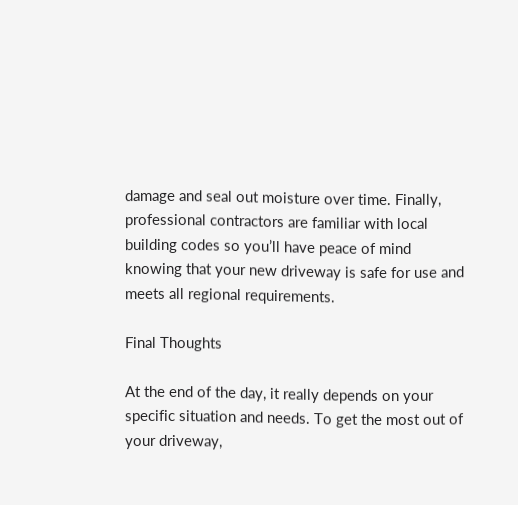damage and seal out moisture over time. Finally, professional contractors are familiar with local building codes so you’ll have peace of mind knowing that your new driveway is safe for use and meets all regional requirements.

Final Thoughts

At the end of the day, it really depends on your specific situation and needs. To get the most out of your driveway,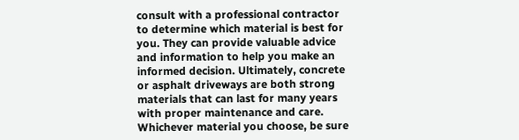consult with a professional contractor to determine which material is best for you. They can provide valuable advice and information to help you make an informed decision. Ultimately, concrete or asphalt driveways are both strong materials that can last for many years with proper maintenance and care. Whichever material you choose, be sure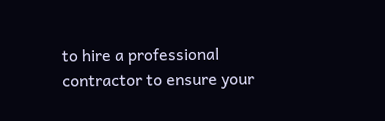to hire a professional contractor to ensure your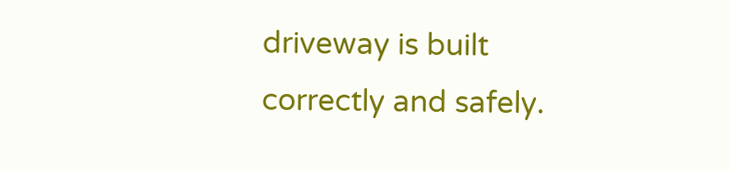driveway is built correctly and safely.